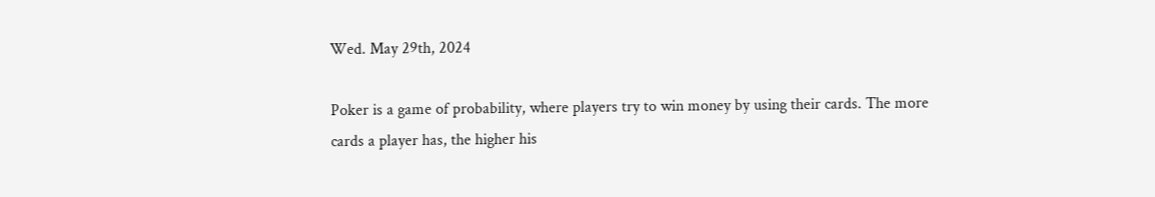Wed. May 29th, 2024

Poker is a game of probability, where players try to win money by using their cards. The more cards a player has, the higher his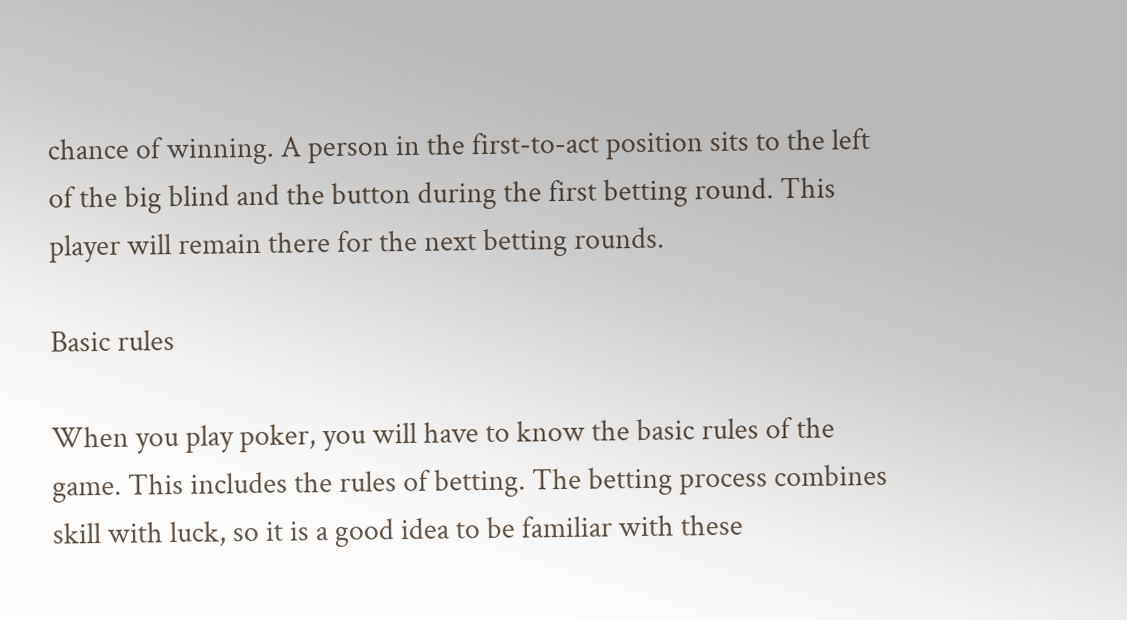chance of winning. A person in the first-to-act position sits to the left of the big blind and the button during the first betting round. This player will remain there for the next betting rounds.

Basic rules

When you play poker, you will have to know the basic rules of the game. This includes the rules of betting. The betting process combines skill with luck, so it is a good idea to be familiar with these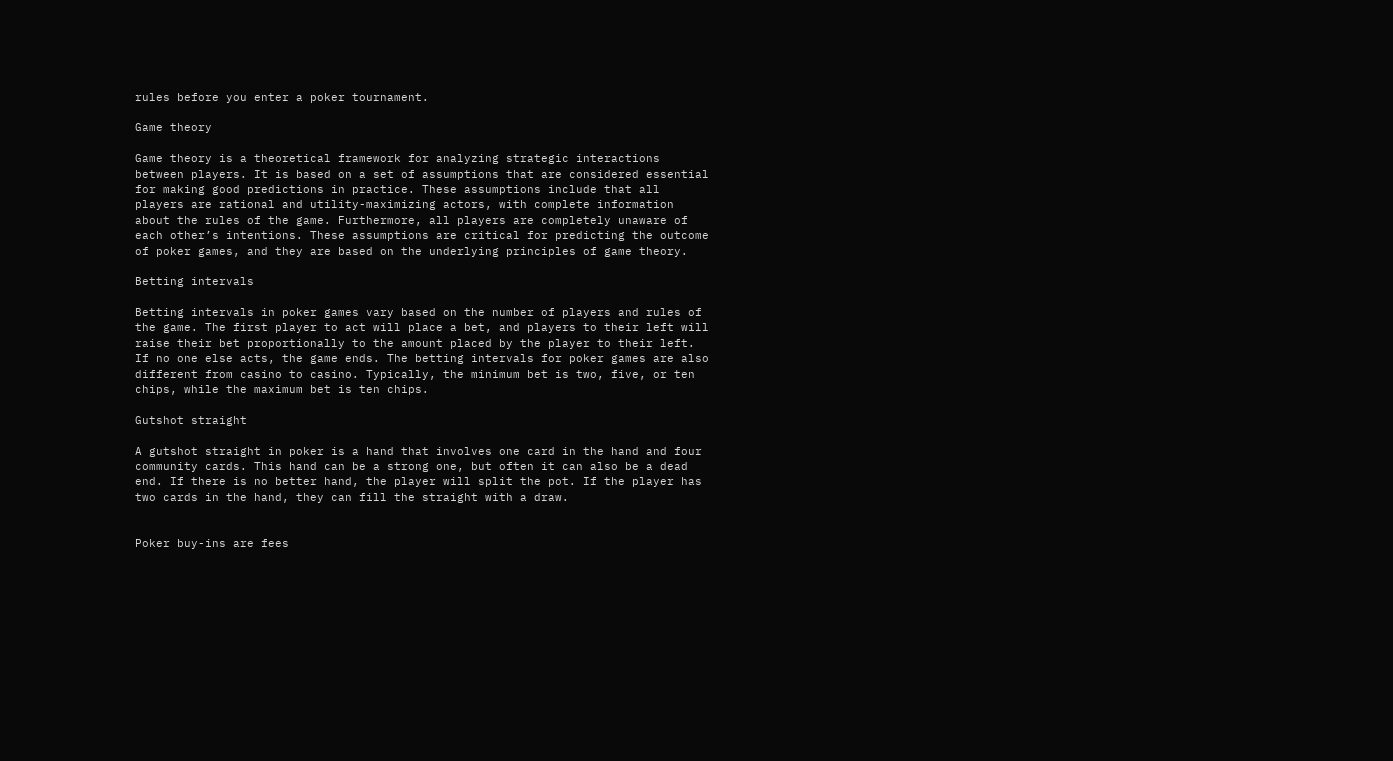rules before you enter a poker tournament.

Game theory

Game theory is a theoretical framework for analyzing strategic interactions between players. It is based on a set of assumptions that are considered essential for making good predictions in practice. These assumptions include that all players are rational and utility-maximizing actors, with complete information about the rules of the game. Furthermore, all players are completely unaware of each other’s intentions. These assumptions are critical for predicting the outcome of poker games, and they are based on the underlying principles of game theory.

Betting intervals

Betting intervals in poker games vary based on the number of players and rules of the game. The first player to act will place a bet, and players to their left will raise their bet proportionally to the amount placed by the player to their left. If no one else acts, the game ends. The betting intervals for poker games are also different from casino to casino. Typically, the minimum bet is two, five, or ten chips, while the maximum bet is ten chips.

Gutshot straight

A gutshot straight in poker is a hand that involves one card in the hand and four community cards. This hand can be a strong one, but often it can also be a dead end. If there is no better hand, the player will split the pot. If the player has two cards in the hand, they can fill the straight with a draw.


Poker buy-ins are fees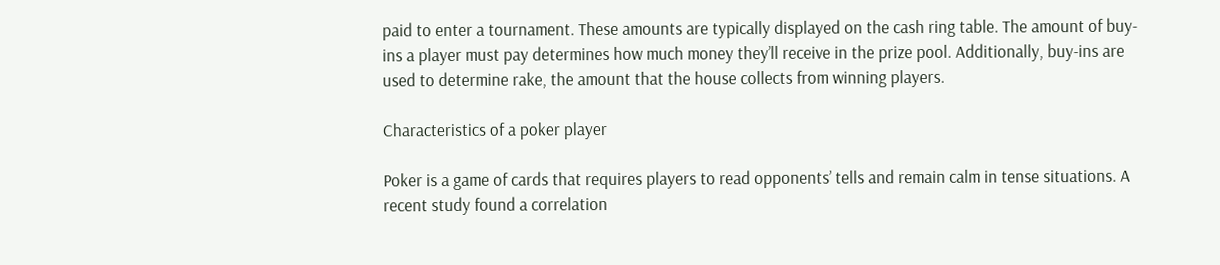paid to enter a tournament. These amounts are typically displayed on the cash ring table. The amount of buy-ins a player must pay determines how much money they’ll receive in the prize pool. Additionally, buy-ins are used to determine rake, the amount that the house collects from winning players.

Characteristics of a poker player

Poker is a game of cards that requires players to read opponents’ tells and remain calm in tense situations. A recent study found a correlation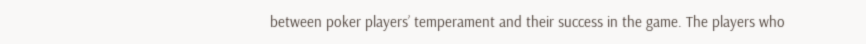between poker players’ temperament and their success in the game. The players who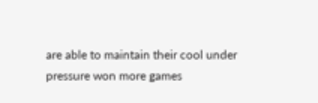are able to maintain their cool under pressure won more games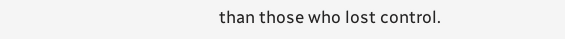than those who lost control.